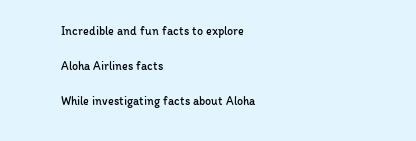Incredible and fun facts to explore

Aloha Airlines facts

While investigating facts about Aloha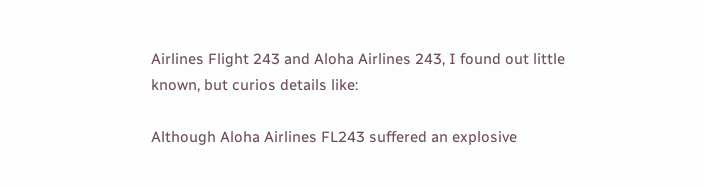Airlines Flight 243 and Aloha Airlines 243, I found out little known, but curios details like:

Although Aloha Airlines FL243 suffered an explosive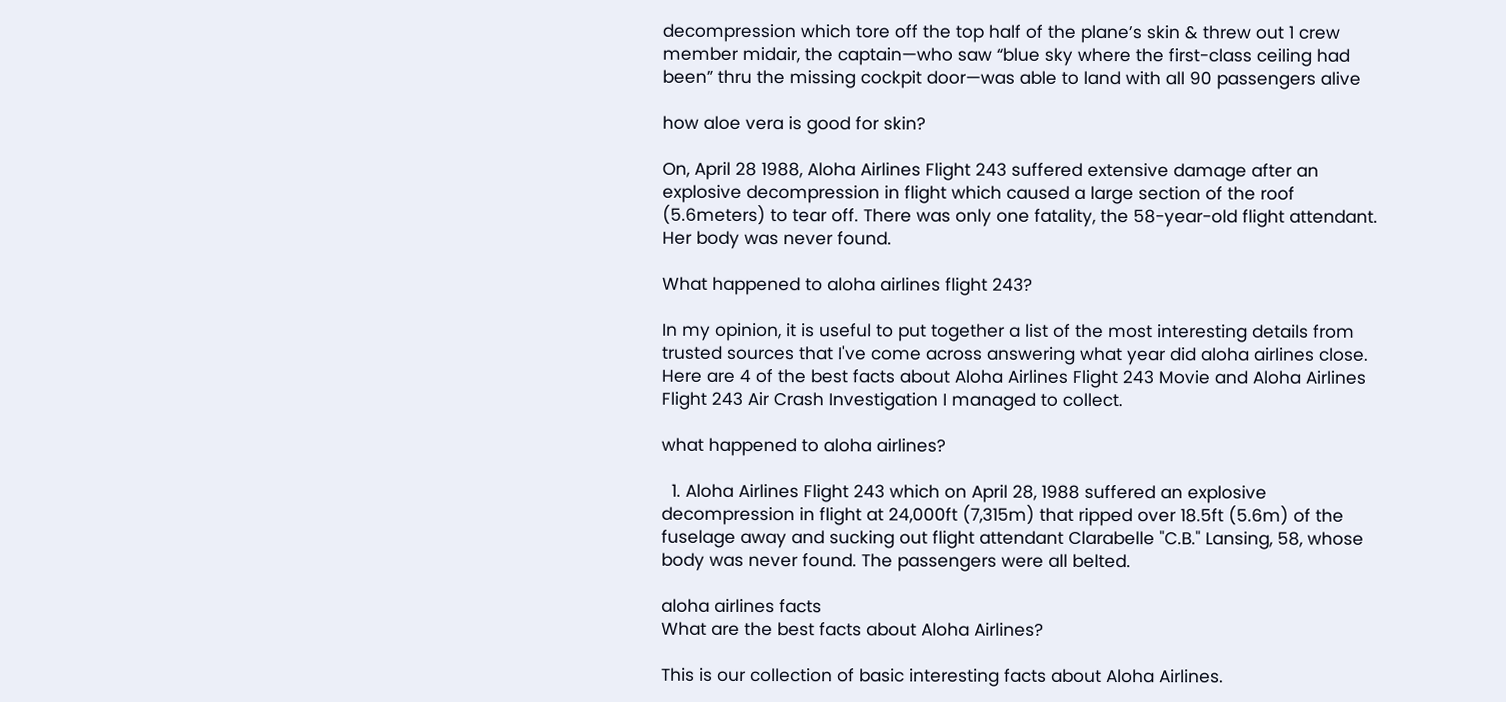decompression which tore off the top half of the plane’s skin & threw out 1 crew member midair, the captain—who saw “blue sky where the first-class ceiling had been” thru the missing cockpit door—was able to land with all 90 passengers alive

how aloe vera is good for skin?

On, April 28 1988, Aloha Airlines Flight 243 suffered extensive damage after an explosive decompression in flight which caused a large section of the roof (5.6meters) to tear off. There was only one fatality, the 58-year-old flight attendant. Her body was never found.

What happened to aloha airlines flight 243?

In my opinion, it is useful to put together a list of the most interesting details from trusted sources that I've come across answering what year did aloha airlines close. Here are 4 of the best facts about Aloha Airlines Flight 243 Movie and Aloha Airlines Flight 243 Air Crash Investigation I managed to collect.

what happened to aloha airlines?

  1. Aloha Airlines Flight 243 which on April 28, 1988 suffered an explosive decompression in flight at 24,000ft (7,315m) that ripped over 18.5ft (5.6m) of the fuselage away and sucking out flight attendant Clarabelle "C.B." Lansing, 58, whose body was never found. The passengers were all belted.

aloha airlines facts
What are the best facts about Aloha Airlines?

This is our collection of basic interesting facts about Aloha Airlines.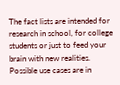The fact lists are intended for research in school, for college students or just to feed your brain with new realities. Possible use cases are in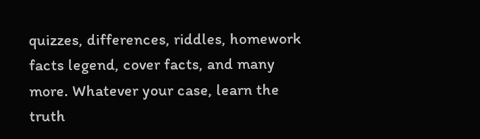quizzes, differences, riddles, homework facts legend, cover facts, and many more. Whatever your case, learn the truth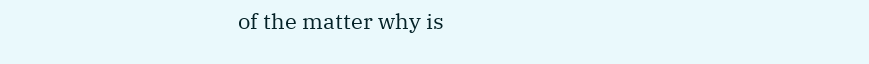of the matter why is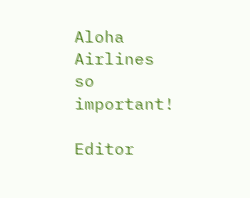Aloha Airlines so important!

Editor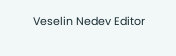Veselin Nedev Editor